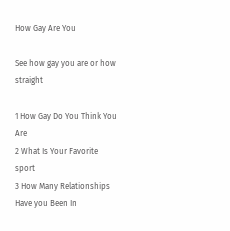How Gay Are You

See how gay you are or how straight

1 How Gay Do You Think You Are
2 What Is Your Favorite sport
3 How Many Relationships Have you Been In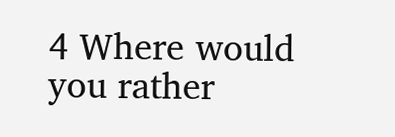4 Where would you rather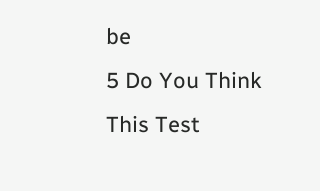be
5 Do You Think This Test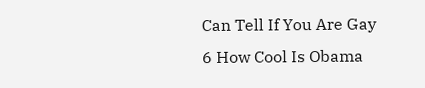Can Tell If You Are Gay
6 How Cool Is Obama